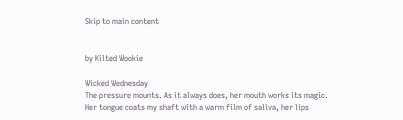Skip to main content


by Kilted Wookie

Wicked Wednesday
The pressure mounts. As it always does, her mouth works its magic. Her tongue coats my shaft with a warm film of saliva, her lips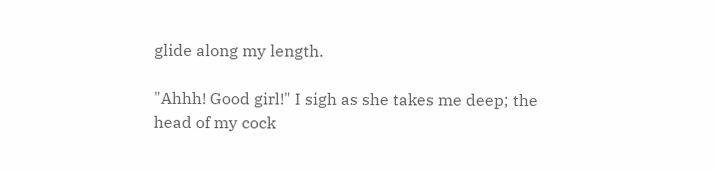glide along my length.

"Ahhh! Good girl!" I sigh as she takes me deep; the head of my cock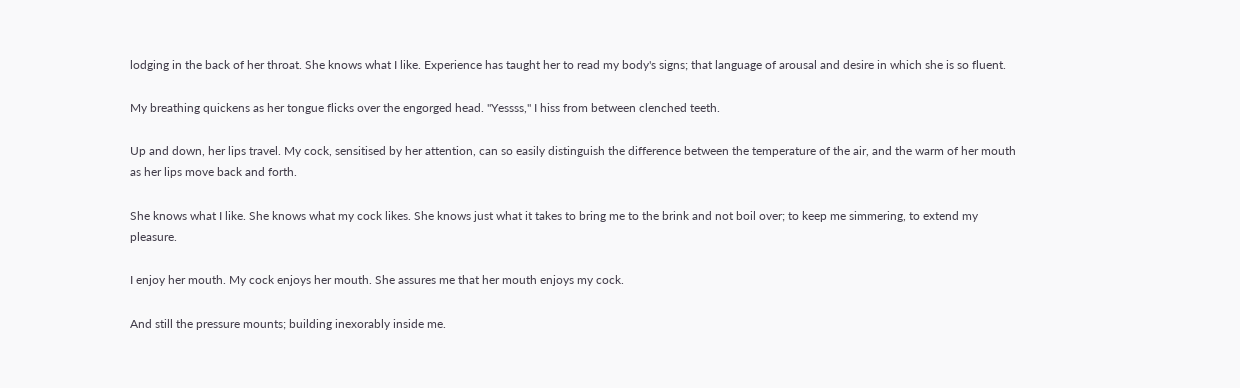lodging in the back of her throat. She knows what I like. Experience has taught her to read my body's signs; that language of arousal and desire in which she is so fluent.

My breathing quickens as her tongue flicks over the engorged head. "Yessss," I hiss from between clenched teeth.

Up and down, her lips travel. My cock, sensitised by her attention, can so easily distinguish the difference between the temperature of the air, and the warm of her mouth as her lips move back and forth.

She knows what I like. She knows what my cock likes. She knows just what it takes to bring me to the brink and not boil over; to keep me simmering, to extend my pleasure.

I enjoy her mouth. My cock enjoys her mouth. She assures me that her mouth enjoys my cock.

And still the pressure mounts; building inexorably inside me.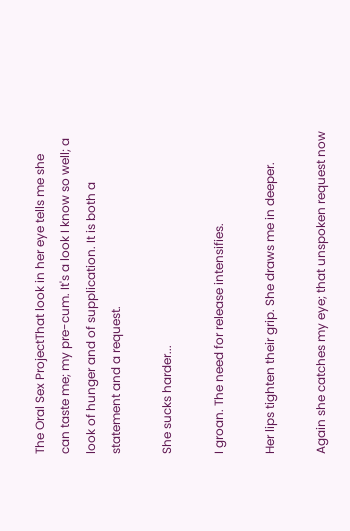The Oral Sex ProjectThat look in her eye tells me she can taste me; my pre-cum. It's a look I know so well; a look of hunger and of supplication. It is both a statement and a request.

She sucks harder...

I groan. The need for release intensifies.

Her lips tighten their grip. She draws me in deeper.

Again she catches my eye; that unspoken request now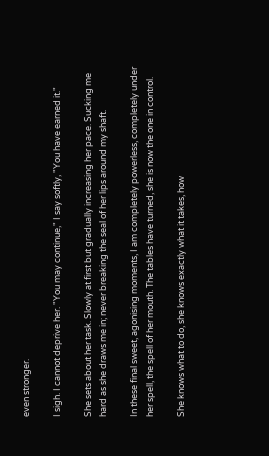even stronger.

I sigh. I cannot deprive her. "You may continue," I say softly, "You have earned it."

She sets about her task. Slowly at first but gradually increasing her pace. Sucking me hard as she draws me in; never breaking the seal of her lips around my shaft.

In these final sweet, agonising moments, I am completely powerless, completely under her spell, the spell of her mouth. The tables have turned, she is now the one in control.

She knows what to do, she knows exactly what it takes, how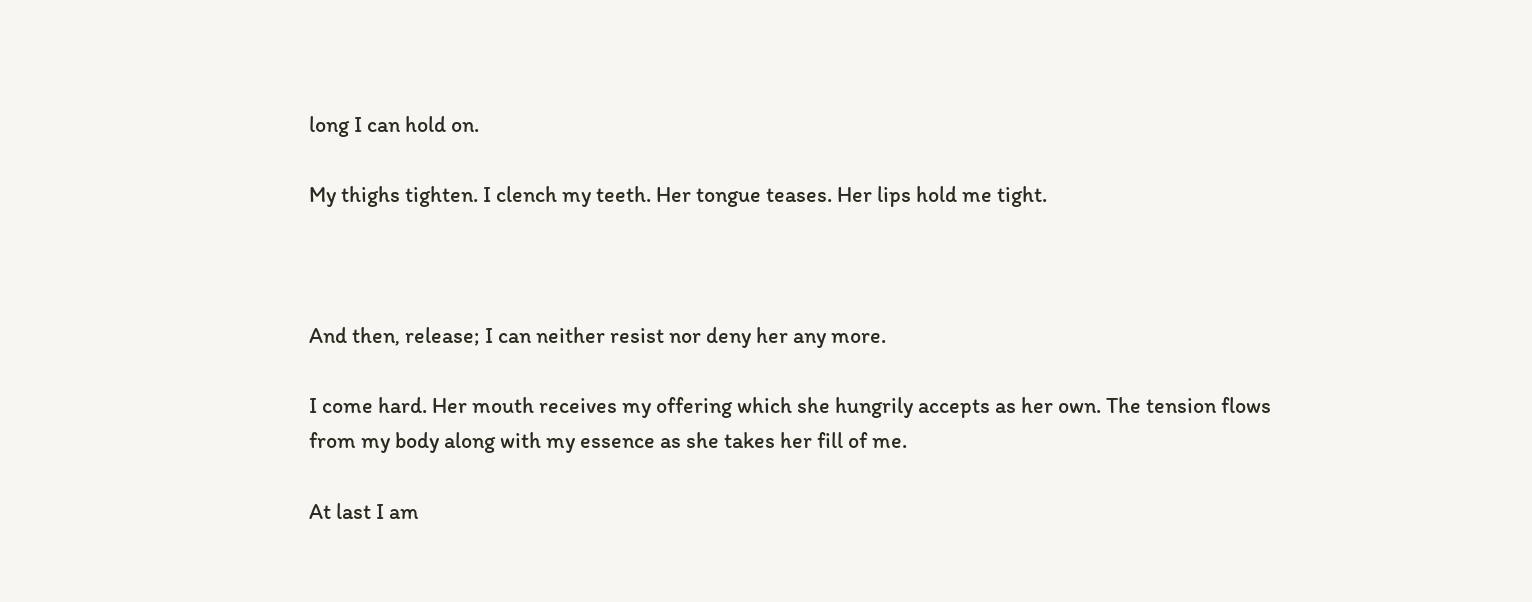long I can hold on.

My thighs tighten. I clench my teeth. Her tongue teases. Her lips hold me tight.



And then, release; I can neither resist nor deny her any more.

I come hard. Her mouth receives my offering which she hungrily accepts as her own. The tension flows from my body along with my essence as she takes her fill of me.

At last I am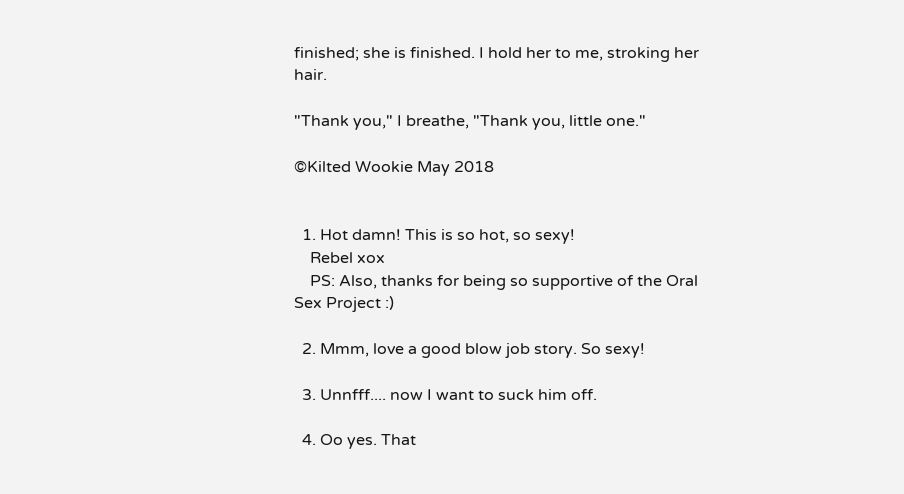finished; she is finished. I hold her to me, stroking her hair.

"Thank you," I breathe, "Thank you, little one."

©Kilted Wookie May 2018


  1. Hot damn! This is so hot, so sexy!
    Rebel xox
    PS: Also, thanks for being so supportive of the Oral Sex Project :)

  2. Mmm, love a good blow job story. So sexy!

  3. Unnfff.... now I want to suck him off.

  4. Oo yes. That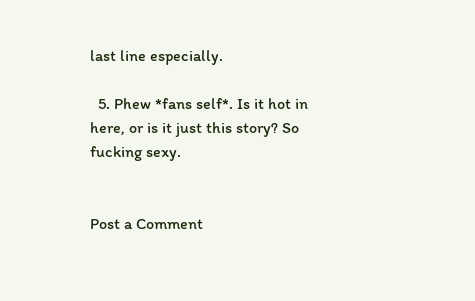last line especially.

  5. Phew *fans self*. Is it hot in here, or is it just this story? So fucking sexy.


Post a Comment